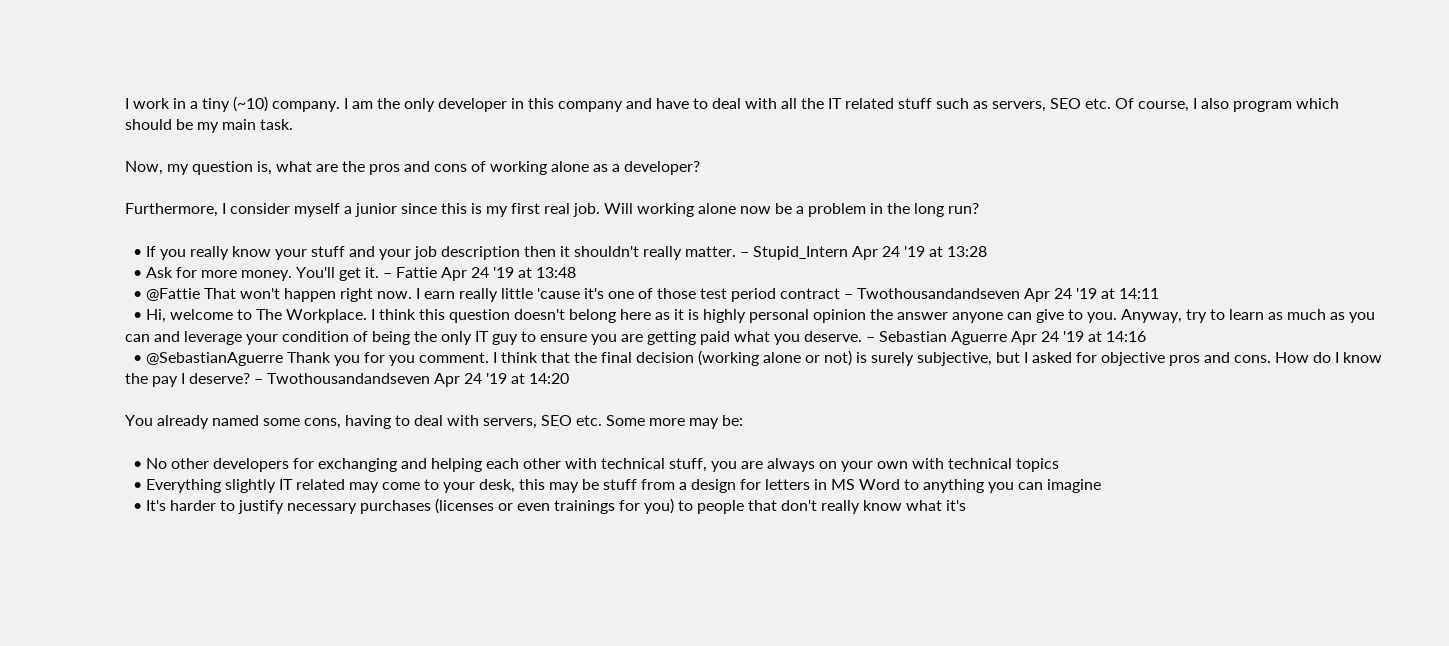I work in a tiny (~10) company. I am the only developer in this company and have to deal with all the IT related stuff such as servers, SEO etc. Of course, I also program which should be my main task.

Now, my question is, what are the pros and cons of working alone as a developer?

Furthermore, I consider myself a junior since this is my first real job. Will working alone now be a problem in the long run?

  • If you really know your stuff and your job description then it shouldn't really matter. – Stupid_Intern Apr 24 '19 at 13:28
  • Ask for more money. You'll get it. – Fattie Apr 24 '19 at 13:48
  • @Fattie That won't happen right now. I earn really little 'cause it's one of those test period contract – Twothousandandseven Apr 24 '19 at 14:11
  • Hi, welcome to The Workplace. I think this question doesn't belong here as it is highly personal opinion the answer anyone can give to you. Anyway, try to learn as much as you can and leverage your condition of being the only IT guy to ensure you are getting paid what you deserve. – Sebastian Aguerre Apr 24 '19 at 14:16
  • @SebastianAguerre Thank you for you comment. I think that the final decision (working alone or not) is surely subjective, but I asked for objective pros and cons. How do I know the pay I deserve? – Twothousandandseven Apr 24 '19 at 14:20

You already named some cons, having to deal with servers, SEO etc. Some more may be:

  • No other developers for exchanging and helping each other with technical stuff, you are always on your own with technical topics
  • Everything slightly IT related may come to your desk, this may be stuff from a design for letters in MS Word to anything you can imagine
  • It's harder to justify necessary purchases (licenses or even trainings for you) to people that don't really know what it's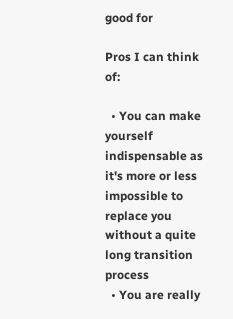good for

Pros I can think of:

  • You can make yourself indispensable as it's more or less impossible to replace you without a quite long transition process
  • You are really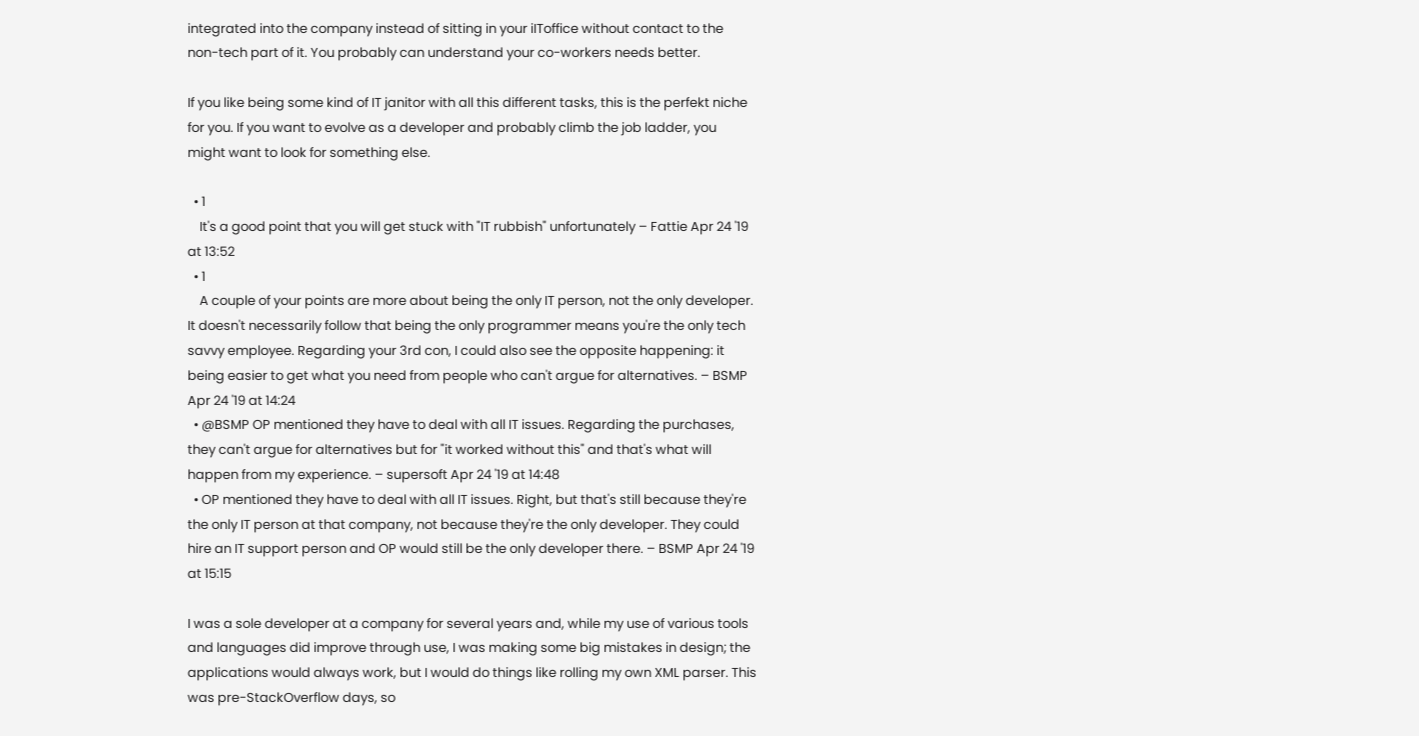integrated into the company instead of sitting in your iIToffice without contact to the non-tech part of it. You probably can understand your co-workers needs better.

If you like being some kind of IT janitor with all this different tasks, this is the perfekt niche for you. If you want to evolve as a developer and probably climb the job ladder, you might want to look for something else.

  • 1
    It's a good point that you will get stuck with "IT rubbish" unfortunately – Fattie Apr 24 '19 at 13:52
  • 1
    A couple of your points are more about being the only IT person, not the only developer. It doesn't necessarily follow that being the only programmer means you're the only tech savvy employee. Regarding your 3rd con, I could also see the opposite happening: it being easier to get what you need from people who can't argue for alternatives. – BSMP Apr 24 '19 at 14:24
  • @BSMP OP mentioned they have to deal with all IT issues. Regarding the purchases, they can't argue for alternatives but for "it worked without this" and that's what will happen from my experience. – supersoft Apr 24 '19 at 14:48
  • OP mentioned they have to deal with all IT issues. Right, but that's still because they're the only IT person at that company, not because they're the only developer. They could hire an IT support person and OP would still be the only developer there. – BSMP Apr 24 '19 at 15:15

I was a sole developer at a company for several years and, while my use of various tools and languages did improve through use, I was making some big mistakes in design; the applications would always work, but I would do things like rolling my own XML parser. This was pre-StackOverflow days, so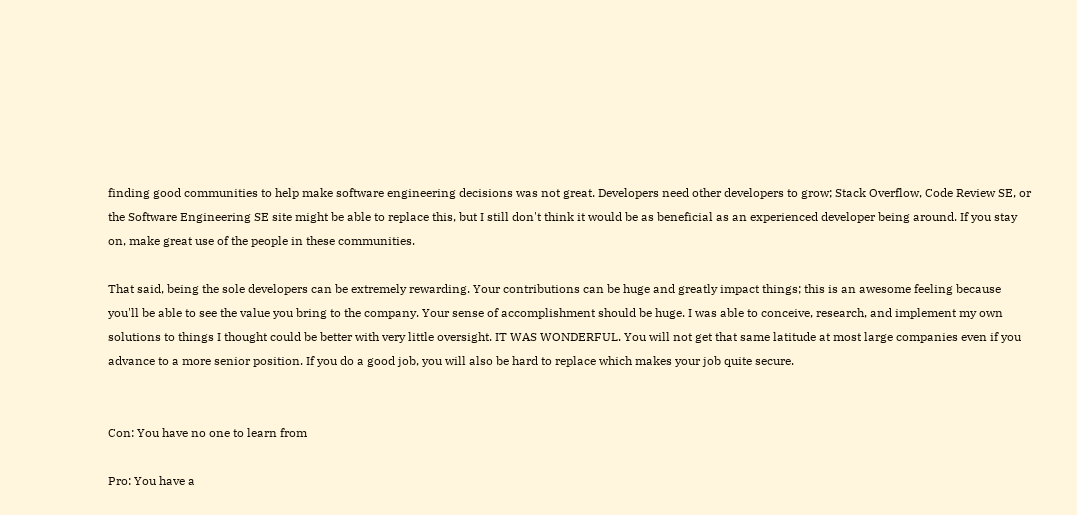finding good communities to help make software engineering decisions was not great. Developers need other developers to grow; Stack Overflow, Code Review SE, or the Software Engineering SE site might be able to replace this, but I still don't think it would be as beneficial as an experienced developer being around. If you stay on, make great use of the people in these communities.

That said, being the sole developers can be extremely rewarding. Your contributions can be huge and greatly impact things; this is an awesome feeling because you'll be able to see the value you bring to the company. Your sense of accomplishment should be huge. I was able to conceive, research, and implement my own solutions to things I thought could be better with very little oversight. IT WAS WONDERFUL. You will not get that same latitude at most large companies even if you advance to a more senior position. If you do a good job, you will also be hard to replace which makes your job quite secure.


Con: You have no one to learn from

Pro: You have a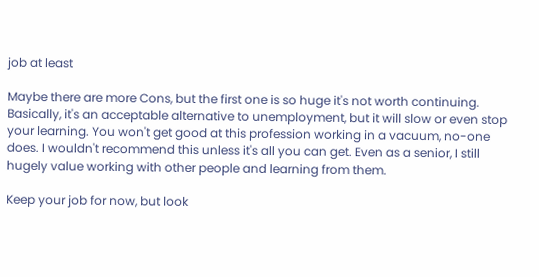job at least

Maybe there are more Cons, but the first one is so huge it's not worth continuing. Basically, it's an acceptable alternative to unemployment, but it will slow or even stop your learning. You won't get good at this profession working in a vacuum, no-one does. I wouldn't recommend this unless it's all you can get. Even as a senior, I still hugely value working with other people and learning from them.

Keep your job for now, but look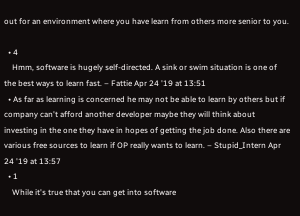out for an environment where you have learn from others more senior to you.

  • 4
    Hmm, software is hugely self-directed. A sink or swim situation is one of the best ways to learn fast. – Fattie Apr 24 '19 at 13:51
  • As far as learning is concerned he may not be able to learn by others but if company can't afford another developer maybe they will think about investing in the one they have in hopes of getting the job done. Also there are various free sources to learn if OP really wants to learn. – Stupid_Intern Apr 24 '19 at 13:57
  • 1
    While it's true that you can get into software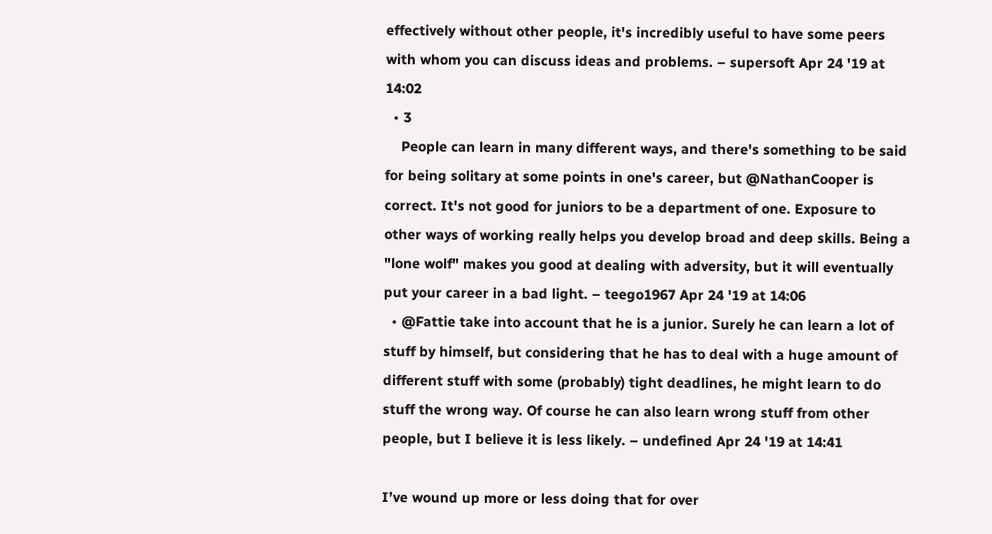effectively without other people, it's incredibly useful to have some peers with whom you can discuss ideas and problems. – supersoft Apr 24 '19 at 14:02
  • 3
    People can learn in many different ways, and there's something to be said for being solitary at some points in one's career, but @NathanCooper is correct. It's not good for juniors to be a department of one. Exposure to other ways of working really helps you develop broad and deep skills. Being a "lone wolf" makes you good at dealing with adversity, but it will eventually put your career in a bad light. – teego1967 Apr 24 '19 at 14:06
  • @Fattie take into account that he is a junior. Surely he can learn a lot of stuff by himself, but considering that he has to deal with a huge amount of different stuff with some (probably) tight deadlines, he might learn to do stuff the wrong way. Of course he can also learn wrong stuff from other people, but I believe it is less likely. – undefined Apr 24 '19 at 14:41

I’ve wound up more or less doing that for over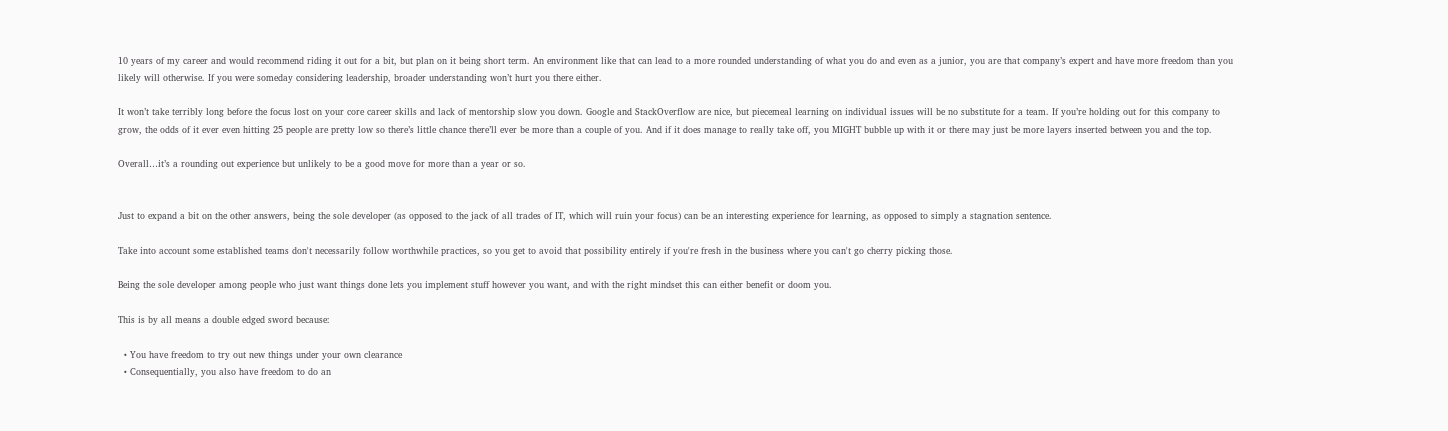10 years of my career and would recommend riding it out for a bit, but plan on it being short term. An environment like that can lead to a more rounded understanding of what you do and even as a junior, you are that company’s expert and have more freedom than you likely will otherwise. If you were someday considering leadership, broader understanding won’t hurt you there either.

It won’t take terribly long before the focus lost on your core career skills and lack of mentorship slow you down. Google and StackOverflow are nice, but piecemeal learning on individual issues will be no substitute for a team. If you’re holding out for this company to grow, the odds of it ever even hitting 25 people are pretty low so there’s little chance there’ll ever be more than a couple of you. And if it does manage to really take off, you MIGHT bubble up with it or there may just be more layers inserted between you and the top.

Overall…it’s a rounding out experience but unlikely to be a good move for more than a year or so.


Just to expand a bit on the other answers, being the sole developer (as opposed to the jack of all trades of IT, which will ruin your focus) can be an interesting experience for learning, as opposed to simply a stagnation sentence.

Take into account some established teams don't necessarily follow worthwhile practices, so you get to avoid that possibility entirely if you're fresh in the business where you can't go cherry picking those.

Being the sole developer among people who just want things done lets you implement stuff however you want, and with the right mindset this can either benefit or doom you.

This is by all means a double edged sword because:

  • You have freedom to try out new things under your own clearance
  • Consequentially, you also have freedom to do an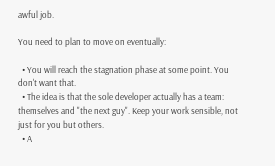awful job.

You need to plan to move on eventually:

  • You will reach the stagnation phase at some point. You don't want that.
  • The idea is that the sole developer actually has a team: themselves and "the next guy". Keep your work sensible, not just for you but others.
  • A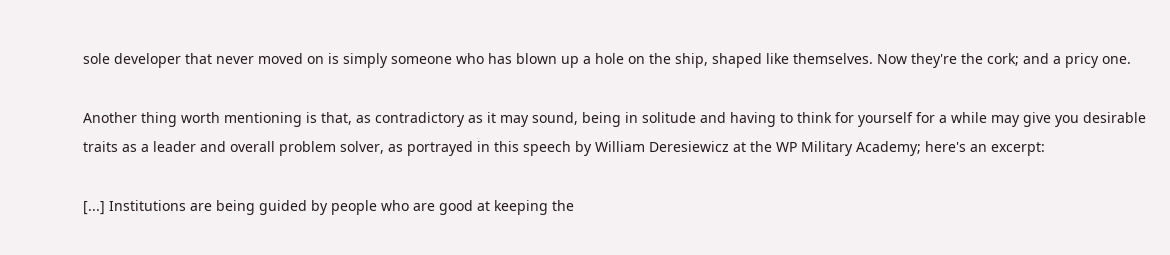sole developer that never moved on is simply someone who has blown up a hole on the ship, shaped like themselves. Now they're the cork; and a pricy one.

Another thing worth mentioning is that, as contradictory as it may sound, being in solitude and having to think for yourself for a while may give you desirable traits as a leader and overall problem solver, as portrayed in this speech by William Deresiewicz at the WP Military Academy; here's an excerpt:

[...] Institutions are being guided by people who are good at keeping the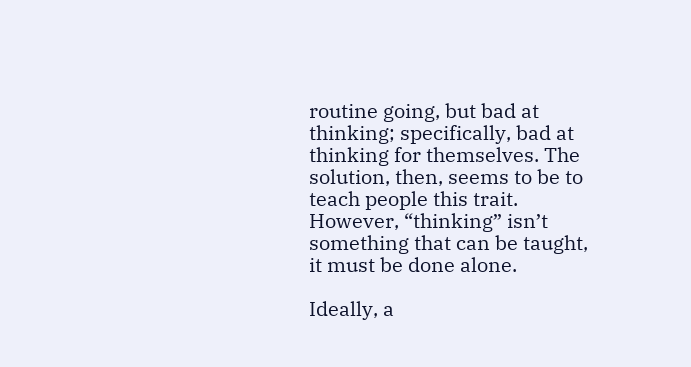routine going, but bad at thinking; specifically, bad at thinking for themselves. The solution, then, seems to be to teach people this trait. However, “thinking” isn’t something that can be taught, it must be done alone.

Ideally, a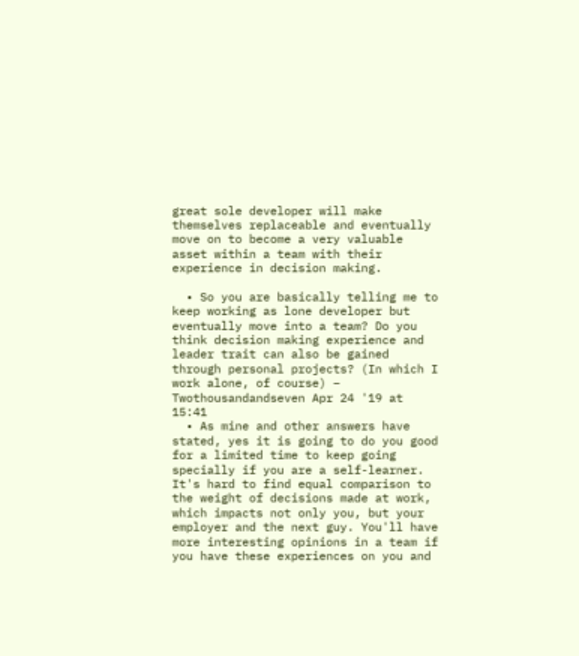great sole developer will make themselves replaceable and eventually move on to become a very valuable asset within a team with their experience in decision making.

  • So you are basically telling me to keep working as lone developer but eventually move into a team? Do you think decision making experience and leader trait can also be gained through personal projects? (In which I work alone, of course) – Twothousandandseven Apr 24 '19 at 15:41
  • As mine and other answers have stated, yes it is going to do you good for a limited time to keep going specially if you are a self-learner. It's hard to find equal comparison to the weight of decisions made at work, which impacts not only you, but your employer and the next guy. You'll have more interesting opinions in a team if you have these experiences on you and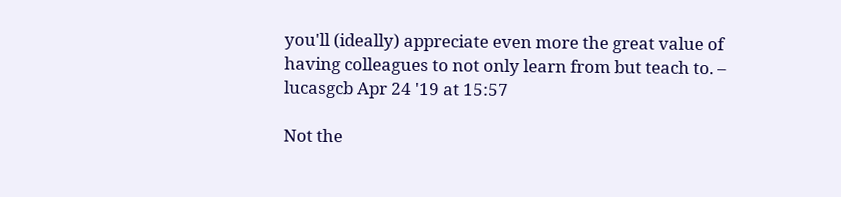you'll (ideally) appreciate even more the great value of having colleagues to not only learn from but teach to. – lucasgcb Apr 24 '19 at 15:57

Not the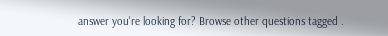answer you're looking for? Browse other questions tagged .